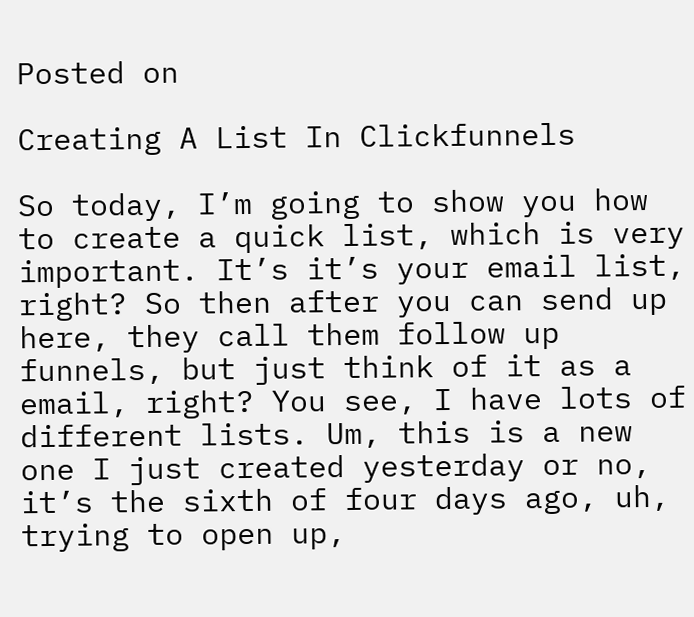Posted on

Creating A List In Clickfunnels

So today, I’m going to show you how to create a quick list, which is very important. It’s it’s your email list, right? So then after you can send up here, they call them follow up funnels, but just think of it as a email, right? You see, I have lots of different lists. Um, this is a new one I just created yesterday or no, it’s the sixth of four days ago, uh, trying to open up,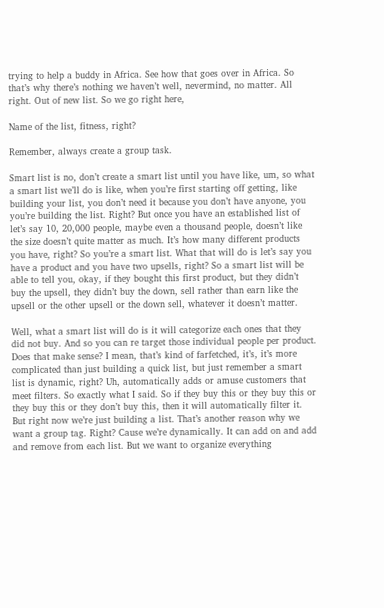trying to help a buddy in Africa. See how that goes over in Africa. So that’s why there’s nothing we haven’t well, nevermind, no matter. All right. Out of new list. So we go right here,

Name of the list, fitness, right?

Remember, always create a group task.

Smart list is no, don’t create a smart list until you have like, um, so what a smart list we’ll do is like, when you’re first starting off getting, like building your list, you don’t need it because you don’t have anyone, you you’re building the list. Right? But once you have an established list of let’s say 10, 20,000 people, maybe even a thousand people, doesn’t like the size doesn’t quite matter as much. It’s how many different products you have, right? So you’re a smart list. What that will do is let’s say you have a product and you have two upsells, right? So a smart list will be able to tell you, okay, if they bought this first product, but they didn’t buy the upsell, they didn’t buy the down, sell rather than earn like the upsell or the other upsell or the down sell, whatever it doesn’t matter.

Well, what a smart list will do is it will categorize each ones that they did not buy. And so you can re target those individual people per product. Does that make sense? I mean, that’s kind of farfetched, it’s, it’s more complicated than just building a quick list, but just remember a smart list is dynamic, right? Uh, automatically adds or amuse customers that meet filters. So exactly what I said. So if they buy this or they buy this or they buy this or they don’t buy this, then it will automatically filter it. But right now we’re just building a list. That’s another reason why we want a group tag. Right? Cause we’re dynamically. It can add on and add and remove from each list. But we want to organize everything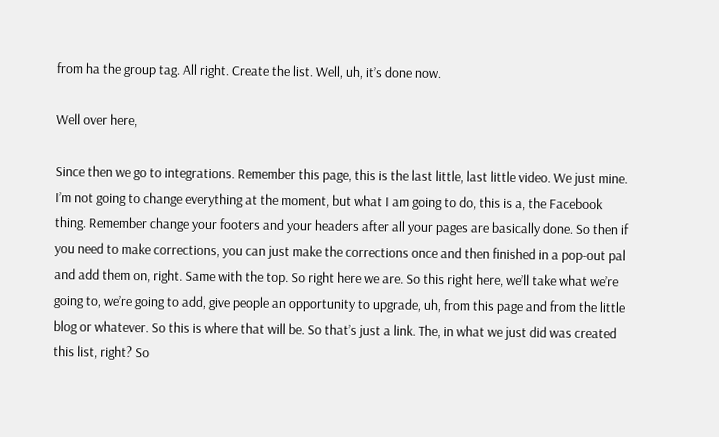from ha the group tag. All right. Create the list. Well, uh, it’s done now.

Well over here,

Since then we go to integrations. Remember this page, this is the last little, last little video. We just mine. I’m not going to change everything at the moment, but what I am going to do, this is a, the Facebook thing. Remember change your footers and your headers after all your pages are basically done. So then if you need to make corrections, you can just make the corrections once and then finished in a pop-out pal and add them on, right. Same with the top. So right here we are. So this right here, we’ll take what we’re going to, we’re going to add, give people an opportunity to upgrade, uh, from this page and from the little blog or whatever. So this is where that will be. So that’s just a link. The, in what we just did was created this list, right? So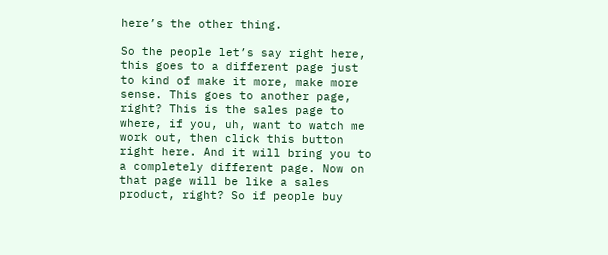here’s the other thing.

So the people let’s say right here, this goes to a different page just to kind of make it more, make more sense. This goes to another page, right? This is the sales page to where, if you, uh, want to watch me work out, then click this button right here. And it will bring you to a completely different page. Now on that page will be like a sales product, right? So if people buy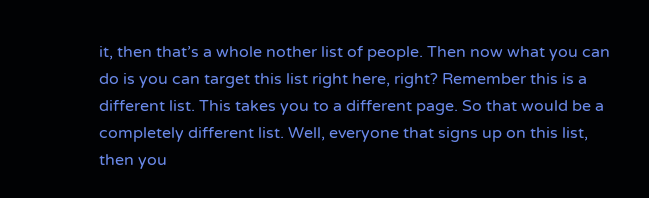it, then that’s a whole nother list of people. Then now what you can do is you can target this list right here, right? Remember this is a different list. This takes you to a different page. So that would be a completely different list. Well, everyone that signs up on this list, then you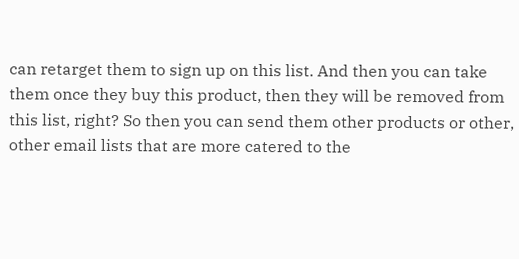can retarget them to sign up on this list. And then you can take them once they buy this product, then they will be removed from this list, right? So then you can send them other products or other, other email lists that are more catered to the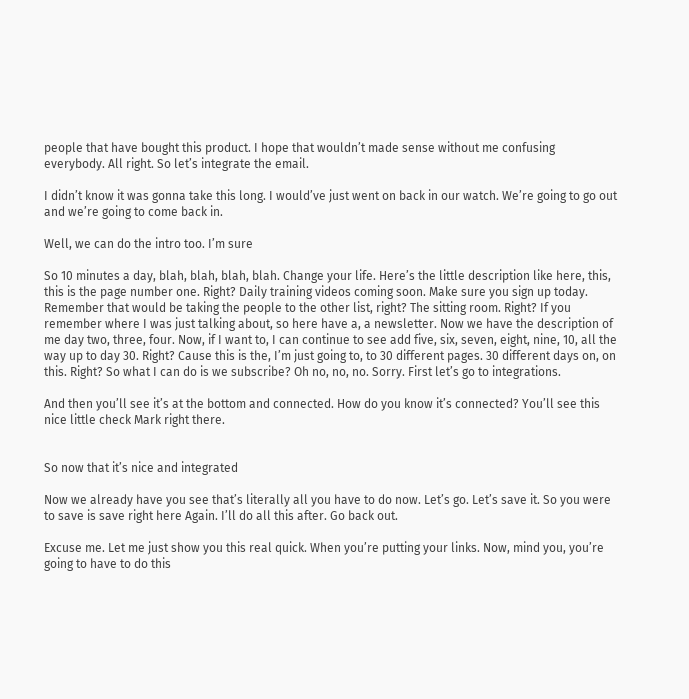people that have bought this product. I hope that wouldn’t made sense without me confusing everybody. All right. So let’s integrate the email.

I didn’t know it was gonna take this long. I would’ve just went on back in our watch. We’re going to go out and we’re going to come back in.

Well, we can do the intro too. I’m sure

So 10 minutes a day, blah, blah, blah, blah. Change your life. Here’s the little description like here, this, this is the page number one. Right? Daily training videos coming soon. Make sure you sign up today. Remember that would be taking the people to the other list, right? The sitting room. Right? If you remember where I was just talking about, so here have a, a newsletter. Now we have the description of me day two, three, four. Now, if I want to, I can continue to see add five, six, seven, eight, nine, 10, all the way up to day 30. Right? Cause this is the, I’m just going to, to 30 different pages. 30 different days on, on this. Right? So what I can do is we subscribe? Oh no, no, no. Sorry. First let’s go to integrations.

And then you’ll see it’s at the bottom and connected. How do you know it’s connected? You’ll see this nice little check Mark right there.


So now that it’s nice and integrated

Now we already have you see that’s literally all you have to do now. Let’s go. Let’s save it. So you were to save is save right here Again. I’ll do all this after. Go back out.

Excuse me. Let me just show you this real quick. When you’re putting your links. Now, mind you, you’re going to have to do this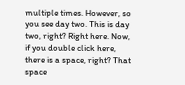multiple times. However, so you see day two. This is day two, right? Right here. Now, if you double click here, there is a space, right? That space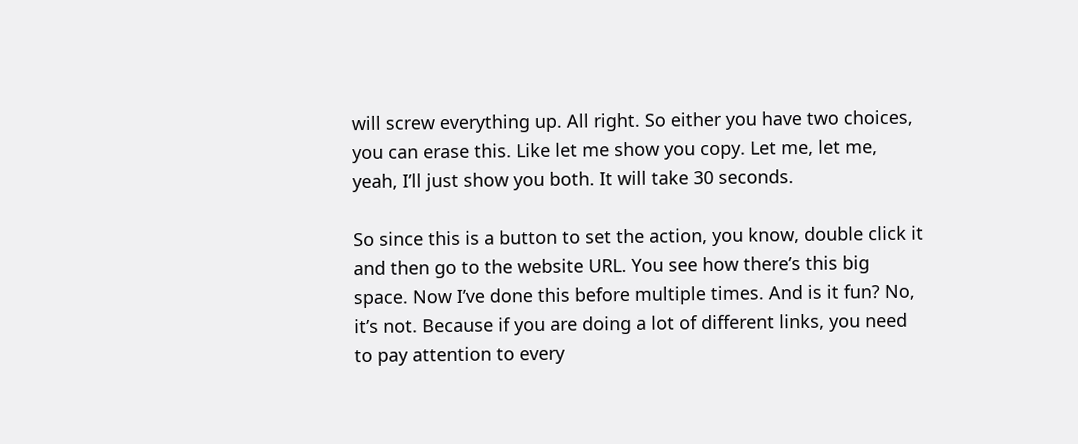will screw everything up. All right. So either you have two choices, you can erase this. Like let me show you copy. Let me, let me, yeah, I’ll just show you both. It will take 30 seconds.

So since this is a button to set the action, you know, double click it and then go to the website URL. You see how there’s this big space. Now I’ve done this before multiple times. And is it fun? No, it’s not. Because if you are doing a lot of different links, you need to pay attention to every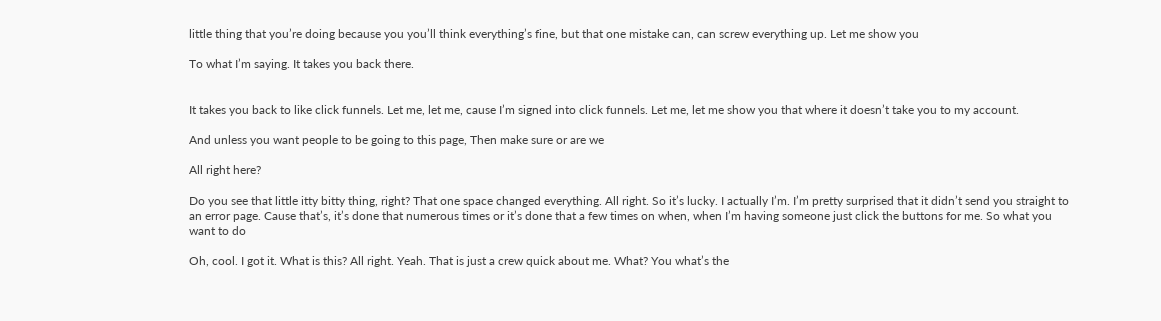little thing that you’re doing because you you’ll think everything’s fine, but that one mistake can, can screw everything up. Let me show you

To what I’m saying. It takes you back there.


It takes you back to like click funnels. Let me, let me, cause I’m signed into click funnels. Let me, let me show you that where it doesn’t take you to my account.

And unless you want people to be going to this page, Then make sure or are we

All right here?

Do you see that little itty bitty thing, right? That one space changed everything. All right. So it’s lucky. I actually I’m. I’m pretty surprised that it didn’t send you straight to an error page. Cause that’s, it’s done that numerous times or it’s done that a few times on when, when I’m having someone just click the buttons for me. So what you want to do

Oh, cool. I got it. What is this? All right. Yeah. That is just a crew quick about me. What? You what’s the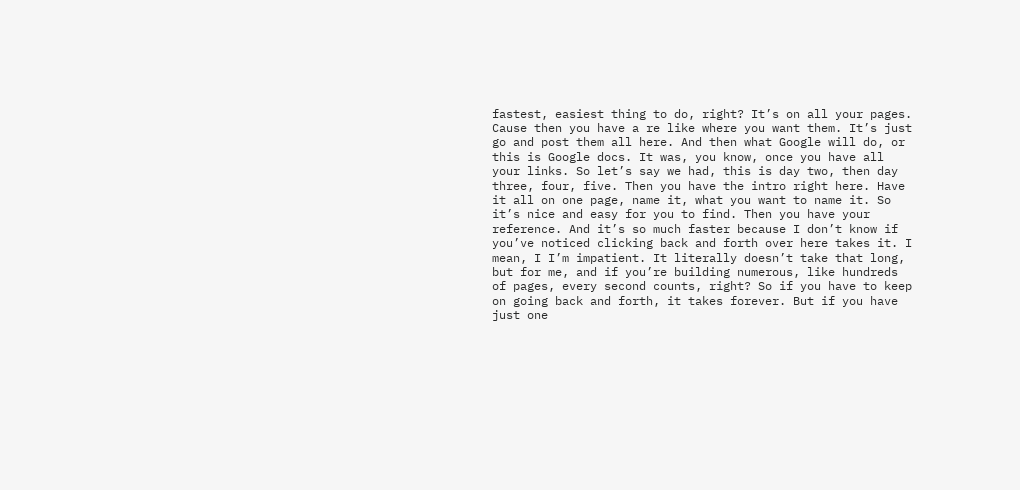fastest, easiest thing to do, right? It’s on all your pages. Cause then you have a re like where you want them. It’s just go and post them all here. And then what Google will do, or this is Google docs. It was, you know, once you have all your links. So let’s say we had, this is day two, then day three, four, five. Then you have the intro right here. Have it all on one page, name it, what you want to name it. So it’s nice and easy for you to find. Then you have your reference. And it’s so much faster because I don’t know if you’ve noticed clicking back and forth over here takes it. I mean, I I’m impatient. It literally doesn’t take that long, but for me, and if you’re building numerous, like hundreds of pages, every second counts, right? So if you have to keep on going back and forth, it takes forever. But if you have just one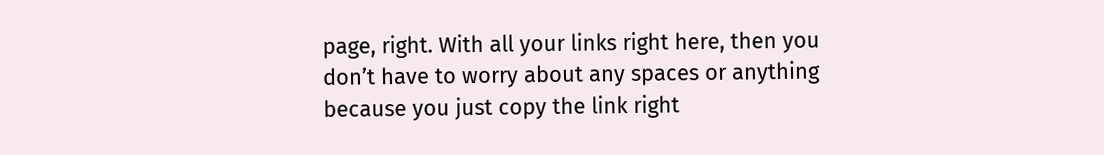page, right. With all your links right here, then you don’t have to worry about any spaces or anything because you just copy the link right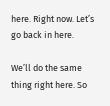here. Right now. Let’s go back in here.

We’ll do the same thing right here. So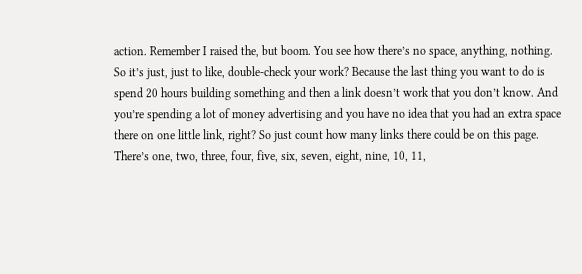action. Remember I raised the, but boom. You see how there’s no space, anything, nothing. So it’s just, just to like, double-check your work? Because the last thing you want to do is spend 20 hours building something and then a link doesn’t work that you don’t know. And you’re spending a lot of money advertising and you have no idea that you had an extra space there on one little link, right? So just count how many links there could be on this page. There’s one, two, three, four, five, six, seven, eight, nine, 10, 11,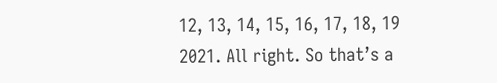12, 13, 14, 15, 16, 17, 18, 19 2021. All right. So that’s a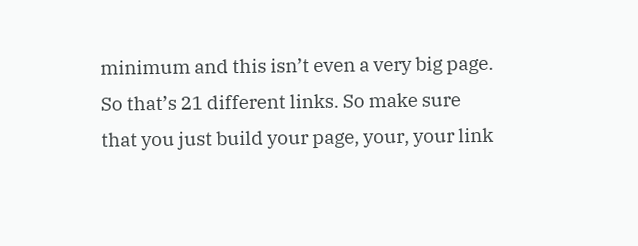minimum and this isn’t even a very big page. So that’s 21 different links. So make sure that you just build your page, your, your link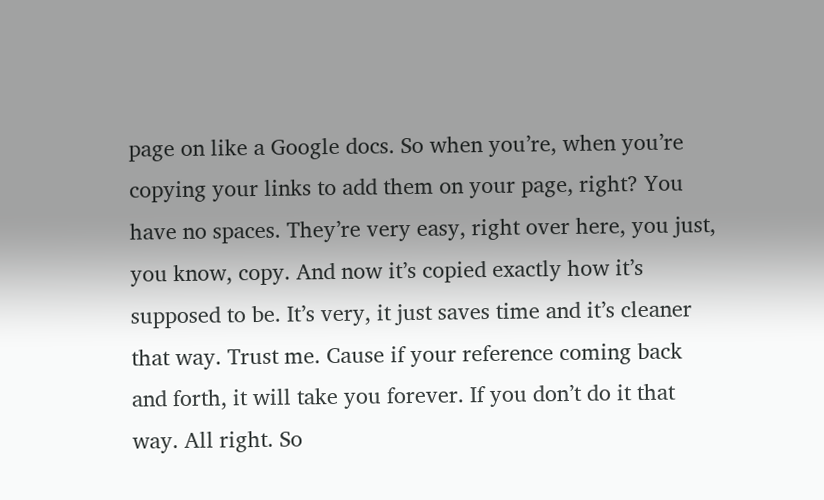page on like a Google docs. So when you’re, when you’re copying your links to add them on your page, right? You have no spaces. They’re very easy, right over here, you just, you know, copy. And now it’s copied exactly how it’s supposed to be. It’s very, it just saves time and it’s cleaner that way. Trust me. Cause if your reference coming back and forth, it will take you forever. If you don’t do it that way. All right. So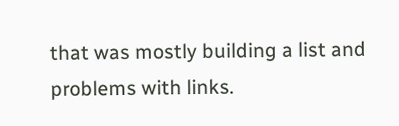that was mostly building a list and problems with links.